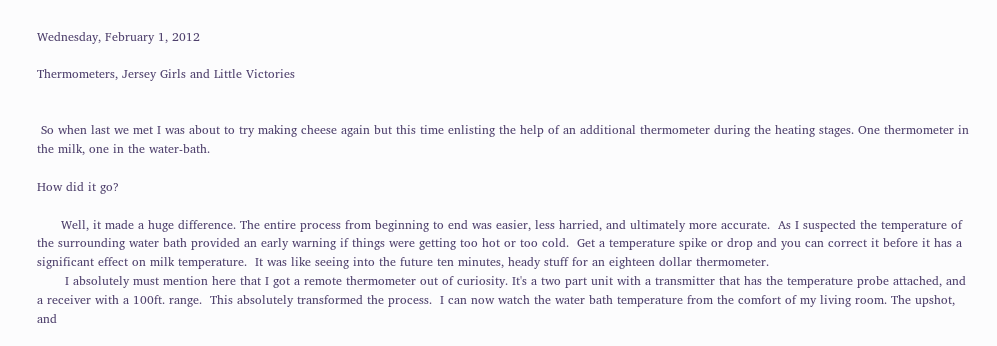Wednesday, February 1, 2012

Thermometers, Jersey Girls and Little Victories


 So when last we met I was about to try making cheese again but this time enlisting the help of an additional thermometer during the heating stages. One thermometer in the milk, one in the water-bath.

How did it go?

      Well, it made a huge difference. The entire process from beginning to end was easier, less harried, and ultimately more accurate.  As I suspected the temperature of the surrounding water bath provided an early warning if things were getting too hot or too cold.  Get a temperature spike or drop and you can correct it before it has a significant effect on milk temperature.  It was like seeing into the future ten minutes, heady stuff for an eighteen dollar thermometer.
       I absolutely must mention here that I got a remote thermometer out of curiosity. It's a two part unit with a transmitter that has the temperature probe attached, and a receiver with a 100ft. range.  This absolutely transformed the process.  I can now watch the water bath temperature from the comfort of my living room. The upshot, and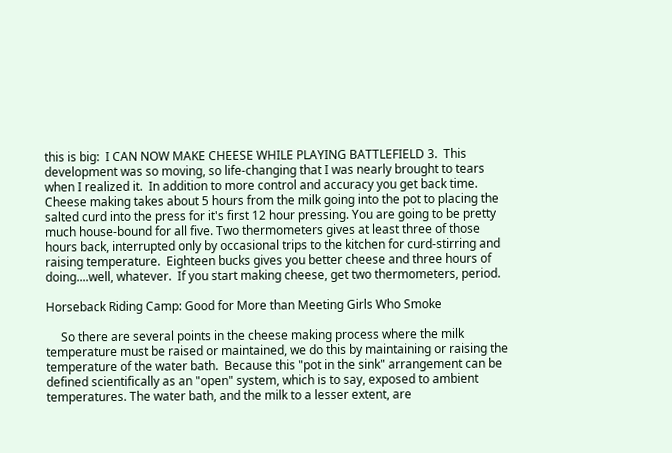this is big:  I CAN NOW MAKE CHEESE WHILE PLAYING BATTLEFIELD 3.  This development was so moving, so life-changing that I was nearly brought to tears when I realized it.  In addition to more control and accuracy you get back time.  Cheese making takes about 5 hours from the milk going into the pot to placing the salted curd into the press for it's first 12 hour pressing. You are going to be pretty much house-bound for all five. Two thermometers gives at least three of those hours back, interrupted only by occasional trips to the kitchen for curd-stirring and raising temperature.  Eighteen bucks gives you better cheese and three hours of doing....well, whatever.  If you start making cheese, get two thermometers, period.

Horseback Riding Camp: Good for More than Meeting Girls Who Smoke

     So there are several points in the cheese making process where the milk temperature must be raised or maintained, we do this by maintaining or raising the temperature of the water bath.  Because this "pot in the sink" arrangement can be defined scientifically as an "open" system, which is to say, exposed to ambient temperatures. The water bath, and the milk to a lesser extent, are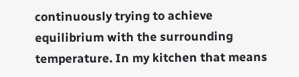continuously trying to achieve equilibrium with the surrounding temperature. In my kitchen that means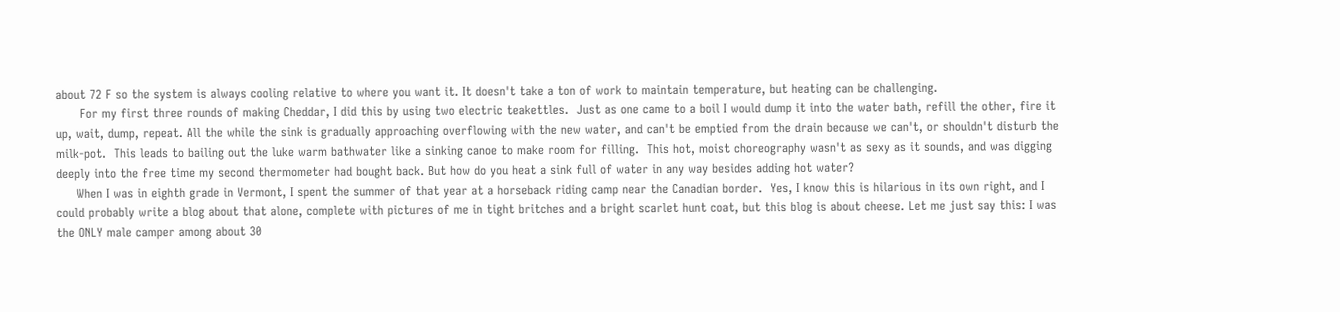about 72 F so the system is always cooling relative to where you want it. It doesn't take a ton of work to maintain temperature, but heating can be challenging.
      For my first three rounds of making Cheddar, I did this by using two electric teakettles.  Just as one came to a boil I would dump it into the water bath, refill the other, fire it up, wait, dump, repeat. All the while the sink is gradually approaching overflowing with the new water, and can't be emptied from the drain because we can't, or shouldn't disturb the milk-pot.  This leads to bailing out the luke warm bathwater like a sinking canoe to make room for filling.  This hot, moist choreography wasn't as sexy as it sounds, and was digging deeply into the free time my second thermometer had bought back. But how do you heat a sink full of water in any way besides adding hot water?
     When I was in eighth grade in Vermont, I spent the summer of that year at a horseback riding camp near the Canadian border.  Yes, I know this is hilarious in its own right, and I could probably write a blog about that alone, complete with pictures of me in tight britches and a bright scarlet hunt coat, but this blog is about cheese. Let me just say this: I was the ONLY male camper among about 30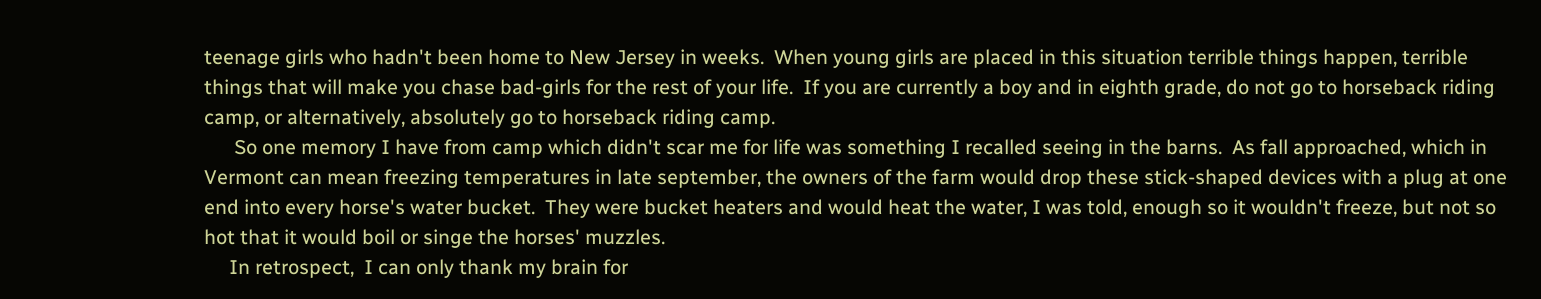teenage girls who hadn't been home to New Jersey in weeks.  When young girls are placed in this situation terrible things happen, terrible things that will make you chase bad-girls for the rest of your life.  If you are currently a boy and in eighth grade, do not go to horseback riding camp, or alternatively, absolutely go to horseback riding camp.
      So one memory I have from camp which didn't scar me for life was something I recalled seeing in the barns.  As fall approached, which in Vermont can mean freezing temperatures in late september, the owners of the farm would drop these stick-shaped devices with a plug at one end into every horse's water bucket.  They were bucket heaters and would heat the water, I was told, enough so it wouldn't freeze, but not so hot that it would boil or singe the horses' muzzles.
     In retrospect,  I can only thank my brain for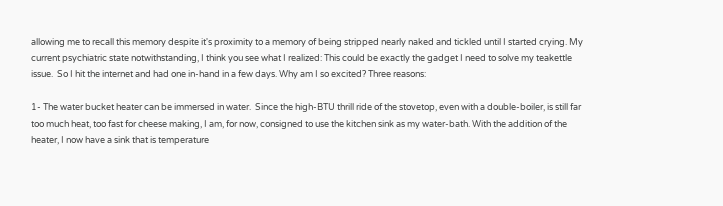allowing me to recall this memory despite it's proximity to a memory of being stripped nearly naked and tickled until I started crying. My current psychiatric state notwithstanding, I think you see what I realized: This could be exactly the gadget I need to solve my teakettle issue.  So I hit the internet and had one in-hand in a few days. Why am I so excited? Three reasons:

1- The water bucket heater can be immersed in water.  Since the high-BTU thrill ride of the stovetop, even with a double-boiler, is still far too much heat, too fast for cheese making, I am, for now, consigned to use the kitchen sink as my water-bath. With the addition of the heater, I now have a sink that is temperature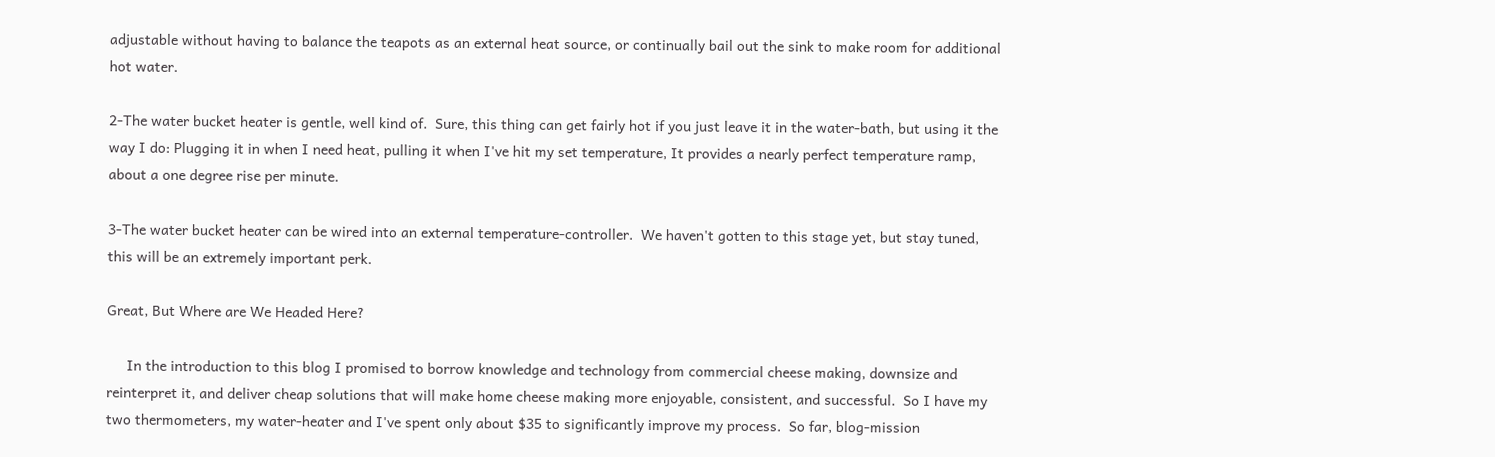adjustable without having to balance the teapots as an external heat source, or continually bail out the sink to make room for additional hot water.

2-The water bucket heater is gentle, well kind of.  Sure, this thing can get fairly hot if you just leave it in the water-bath, but using it the way I do: Plugging it in when I need heat, pulling it when I've hit my set temperature, It provides a nearly perfect temperature ramp, about a one degree rise per minute.

3-The water bucket heater can be wired into an external temperature-controller.  We haven't gotten to this stage yet, but stay tuned, this will be an extremely important perk.

Great, But Where are We Headed Here?

     In the introduction to this blog I promised to borrow knowledge and technology from commercial cheese making, downsize and reinterpret it, and deliver cheap solutions that will make home cheese making more enjoyable, consistent, and successful.  So I have my two thermometers, my water-heater and I've spent only about $35 to significantly improve my process.  So far, blog-mission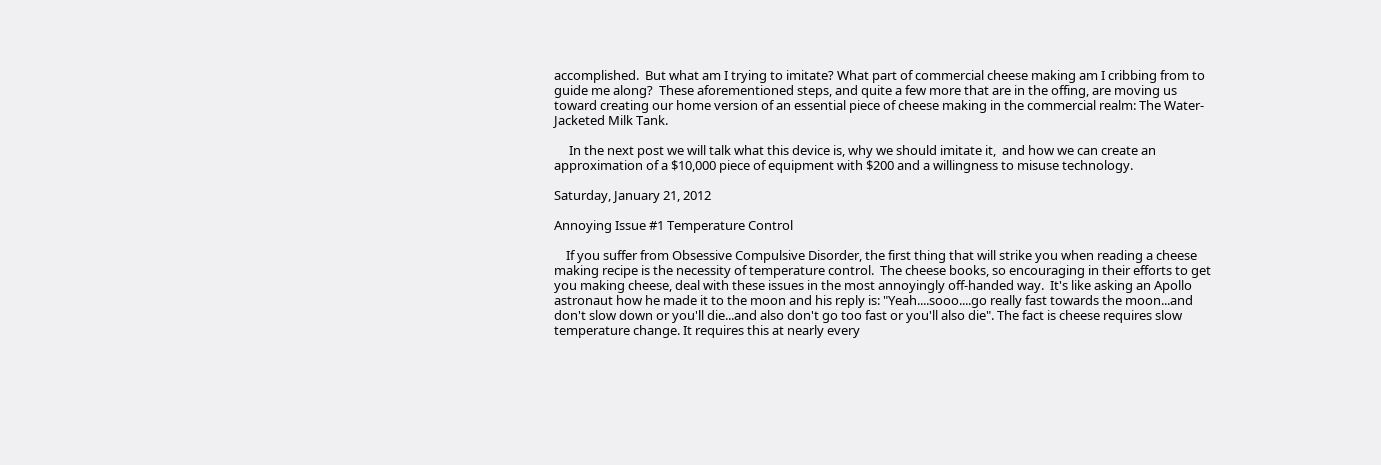accomplished.  But what am I trying to imitate? What part of commercial cheese making am I cribbing from to guide me along?  These aforementioned steps, and quite a few more that are in the offing, are moving us toward creating our home version of an essential piece of cheese making in the commercial realm: The Water-Jacketed Milk Tank.

     In the next post we will talk what this device is, why we should imitate it,  and how we can create an approximation of a $10,000 piece of equipment with $200 and a willingness to misuse technology.

Saturday, January 21, 2012

Annoying Issue #1 Temperature Control

    If you suffer from Obsessive Compulsive Disorder, the first thing that will strike you when reading a cheese making recipe is the necessity of temperature control.  The cheese books, so encouraging in their efforts to get you making cheese, deal with these issues in the most annoyingly off-handed way.  It's like asking an Apollo astronaut how he made it to the moon and his reply is: "Yeah....sooo....go really fast towards the moon...and don't slow down or you'll die...and also don't go too fast or you'll also die". The fact is cheese requires slow temperature change. It requires this at nearly every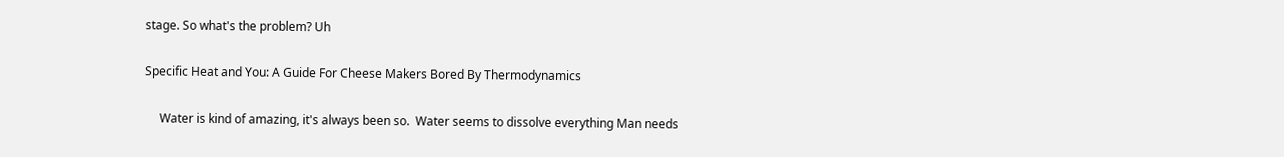stage. So what's the problem? Uh

Specific Heat and You: A Guide For Cheese Makers Bored By Thermodynamics

     Water is kind of amazing, it's always been so.  Water seems to dissolve everything Man needs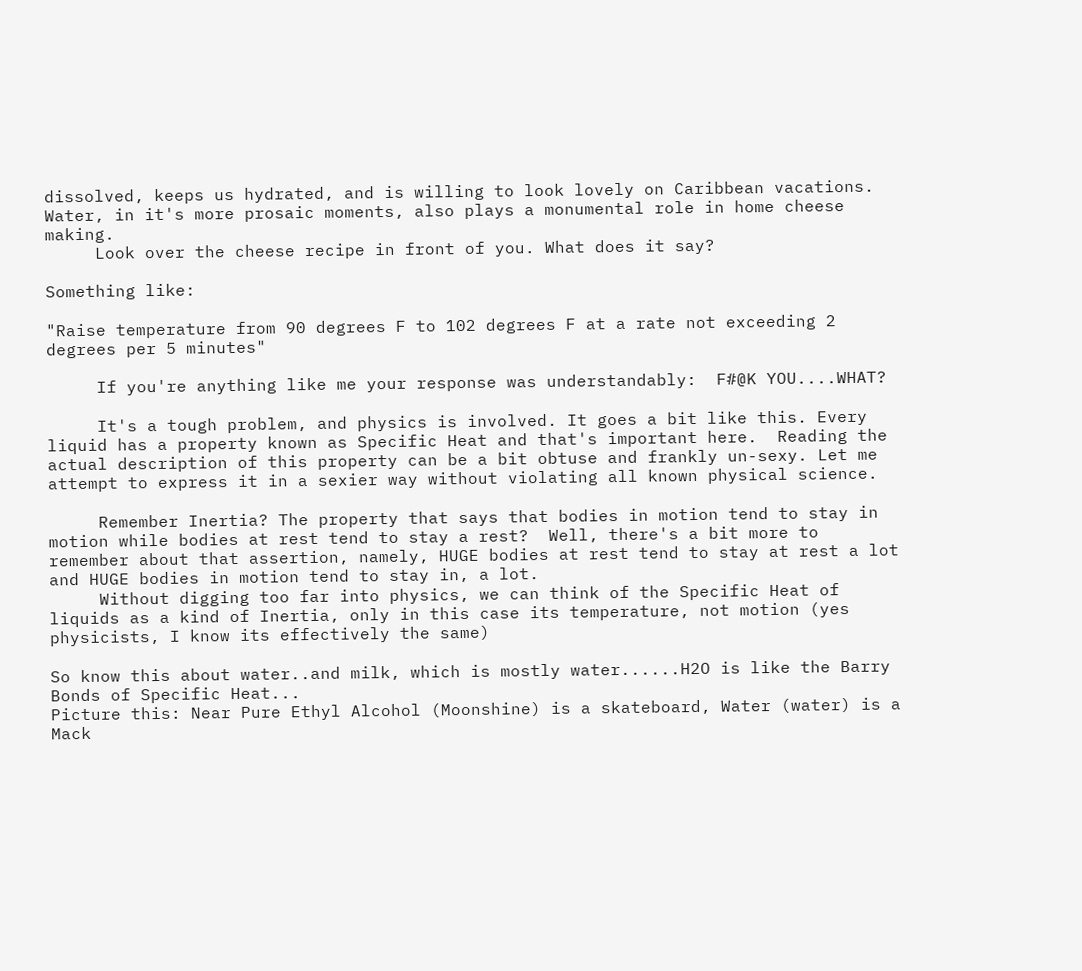dissolved, keeps us hydrated, and is willing to look lovely on Caribbean vacations.  Water, in it's more prosaic moments, also plays a monumental role in home cheese making.
     Look over the cheese recipe in front of you. What does it say?

Something like:

"Raise temperature from 90 degrees F to 102 degrees F at a rate not exceeding 2 degrees per 5 minutes"

     If you're anything like me your response was understandably:  F#@K YOU....WHAT?

     It's a tough problem, and physics is involved. It goes a bit like this. Every liquid has a property known as Specific Heat and that's important here.  Reading the actual description of this property can be a bit obtuse and frankly un-sexy. Let me attempt to express it in a sexier way without violating all known physical science.

     Remember Inertia? The property that says that bodies in motion tend to stay in motion while bodies at rest tend to stay a rest?  Well, there's a bit more to remember about that assertion, namely, HUGE bodies at rest tend to stay at rest a lot and HUGE bodies in motion tend to stay in, a lot.
     Without digging too far into physics, we can think of the Specific Heat of liquids as a kind of Inertia, only in this case its temperature, not motion (yes physicists, I know its effectively the same)

So know this about water..and milk, which is mostly water......H2O is like the Barry Bonds of Specific Heat...
Picture this: Near Pure Ethyl Alcohol (Moonshine) is a skateboard, Water (water) is a Mack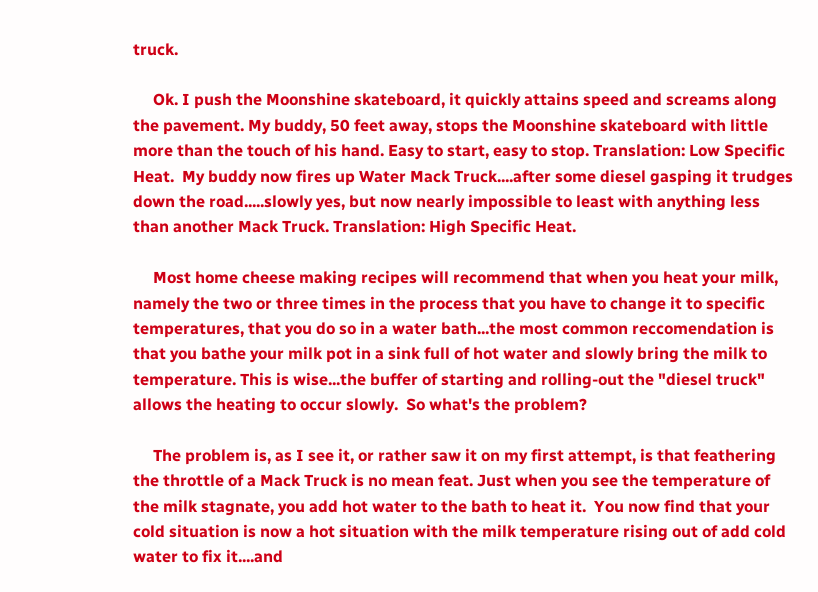truck.

     Ok. I push the Moonshine skateboard, it quickly attains speed and screams along the pavement. My buddy, 50 feet away, stops the Moonshine skateboard with little more than the touch of his hand. Easy to start, easy to stop. Translation: Low Specific Heat.  My buddy now fires up Water Mack Truck....after some diesel gasping it trudges down the road.....slowly yes, but now nearly impossible to least with anything less than another Mack Truck. Translation: High Specific Heat.

     Most home cheese making recipes will recommend that when you heat your milk, namely the two or three times in the process that you have to change it to specific temperatures, that you do so in a water bath...the most common reccomendation is that you bathe your milk pot in a sink full of hot water and slowly bring the milk to temperature. This is wise...the buffer of starting and rolling-out the "diesel truck" allows the heating to occur slowly.  So what's the problem?

     The problem is, as I see it, or rather saw it on my first attempt, is that feathering the throttle of a Mack Truck is no mean feat. Just when you see the temperature of the milk stagnate, you add hot water to the bath to heat it.  You now find that your cold situation is now a hot situation with the milk temperature rising out of add cold water to fix it....and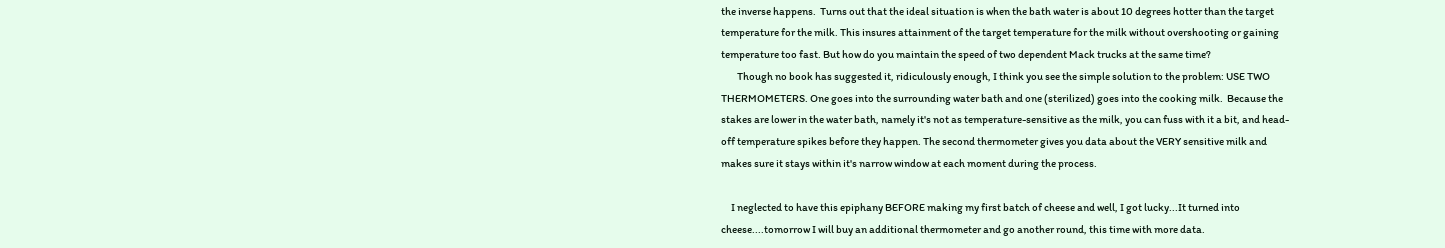the inverse happens.  Turns out that the ideal situation is when the bath water is about 10 degrees hotter than the target temperature for the milk. This insures attainment of the target temperature for the milk without overshooting or gaining temperature too fast. But how do you maintain the speed of two dependent Mack trucks at the same time?
        Though no book has suggested it, ridiculously enough, I think you see the simple solution to the problem: USE TWO THERMOMETERS. One goes into the surrounding water bath and one (sterilized) goes into the cooking milk.  Because the stakes are lower in the water bath, namely it's not as temperature-sensitive as the milk, you can fuss with it a bit, and head-off temperature spikes before they happen. The second thermometer gives you data about the VERY sensitive milk and makes sure it stays within it's narrow window at each moment during the process.

     I neglected to have this epiphany BEFORE making my first batch of cheese and well, I got lucky...It turned into cheese....tomorrow I will buy an additional thermometer and go another round, this time with more data.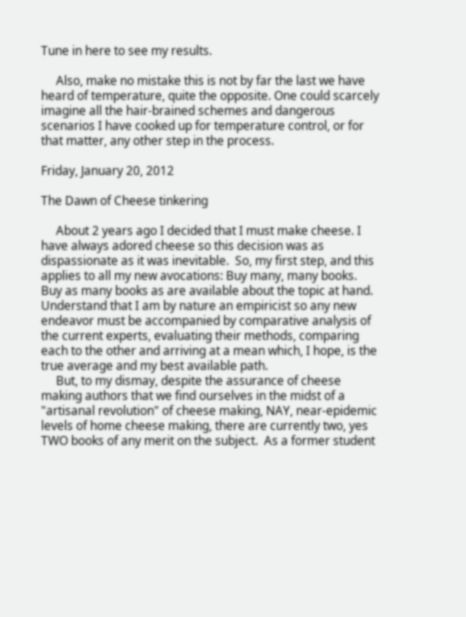Tune in here to see my results.

     Also, make no mistake this is not by far the last we have heard of temperature, quite the opposite. One could scarcely imagine all the hair-brained schemes and dangerous scenarios I have cooked up for temperature control, or for that matter, any other step in the process.

Friday, January 20, 2012

The Dawn of Cheese tinkering

     About 2 years ago I decided that I must make cheese. I have always adored cheese so this decision was as dispassionate as it was inevitable.  So, my first step, and this applies to all my new avocations: Buy many, many books. Buy as many books as are available about the topic at hand. Understand that I am by nature an empiricist so any new endeavor must be accompanied by comparative analysis of the current experts, evaluating their methods, comparing each to the other and arriving at a mean which, I hope, is the true average and my best available path.
     But, to my dismay, despite the assurance of cheese making authors that we find ourselves in the midst of a "artisanal revolution" of cheese making, NAY, near-epidemic levels of home cheese making, there are currently two, yes TWO books of any merit on the subject.  As a former student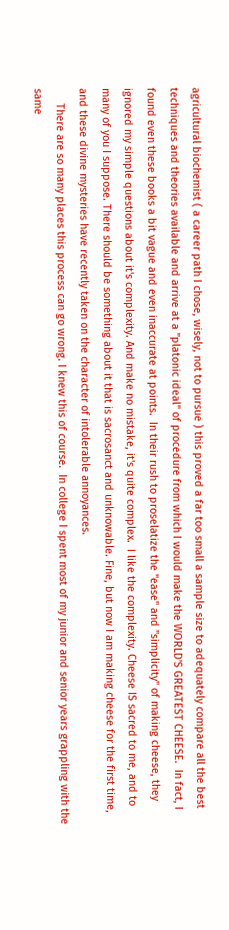agricultural biochemist ( a career path I chose, wisely, not to pursue ) this proved a far too small a sample size to adequately compare all the best techniques and theories available and arrive at a "platonic ideal" of procedure from which I would make the WORLD'S GREATEST CHEESE.  In fact, I found even these books a bit vague and even inaccurate at points.  In their rush to proselatize the "ease" and "simplicity" of making cheese, they ignored my simple questions about it's complexity. And make no mistake, it's quite complex.  I like the complexity. Cheese IS sacred to me, and to many of you I suppose. There should be something about it that is sacrosanct and unknowable. Fine, but now I am making cheese for the first time, and these divine mysteries have recently taken on the character of intolerable annoyances.
     There are so many places this process can go wrong. I knew this of course.  In college I spent most of my junior and senior years grappling with the same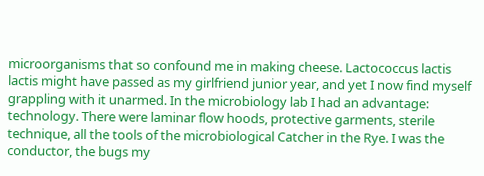microorganisms that so confound me in making cheese. Lactococcus lactis lactis might have passed as my girlfriend junior year, and yet I now find myself grappling with it unarmed. In the microbiology lab I had an advantage: technology. There were laminar flow hoods, protective garments, sterile technique, all the tools of the microbiological Catcher in the Rye. I was the conductor, the bugs my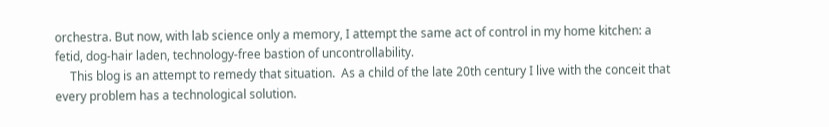orchestra. But now, with lab science only a memory, I attempt the same act of control in my home kitchen: a fetid, dog-hair laden, technology-free bastion of uncontrollability.
     This blog is an attempt to remedy that situation.  As a child of the late 20th century I live with the conceit that every problem has a technological solution.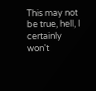This may not be true, hell, I certainly won't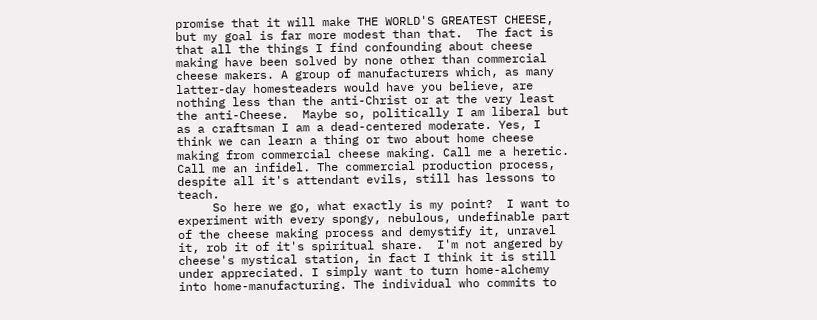promise that it will make THE WORLD'S GREATEST CHEESE, but my goal is far more modest than that.  The fact is that all the things I find confounding about cheese making have been solved by none other than commercial cheese makers. A group of manufacturers which, as many latter-day homesteaders would have you believe, are nothing less than the anti-Christ or at the very least the anti-Cheese.  Maybe so, politically I am liberal but as a craftsman I am a dead-centered moderate. Yes, I think we can learn a thing or two about home cheese making from commercial cheese making. Call me a heretic. Call me an infidel. The commercial production process, despite all it's attendant evils, still has lessons to teach.
     So here we go, what exactly is my point?  I want to experiment with every spongy, nebulous, undefinable part of the cheese making process and demystify it, unravel it, rob it of it's spiritual share.  I'm not angered by cheese's mystical station, in fact I think it is still under appreciated. I simply want to turn home-alchemy into home-manufacturing. The individual who commits to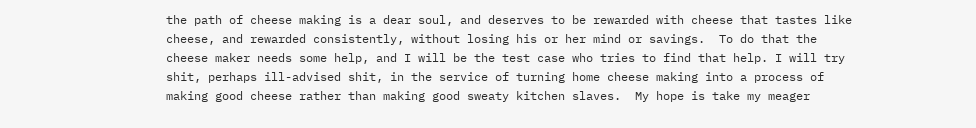the path of cheese making is a dear soul, and deserves to be rewarded with cheese that tastes like cheese, and rewarded consistently, without losing his or her mind or savings.  To do that the cheese maker needs some help, and I will be the test case who tries to find that help. I will try shit, perhaps ill-advised shit, in the service of turning home cheese making into a process of making good cheese rather than making good sweaty kitchen slaves.  My hope is take my meager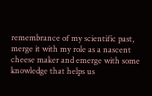remembrance of my scientific past, merge it with my role as a nascent cheese maker and emerge with some knowledge that helps us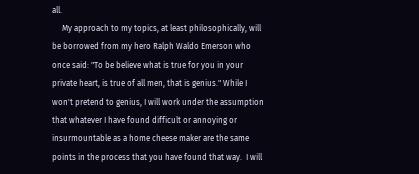all.
     My approach to my topics, at least philosophically, will be borrowed from my hero Ralph Waldo Emerson who once said: "To be believe what is true for you in your private heart, is true of all men, that is genius." While I won't pretend to genius, I will work under the assumption that whatever I have found difficult or annoying or insurmountable as a home cheese maker are the same points in the process that you have found that way.  I will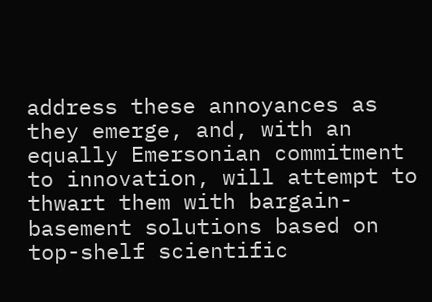address these annoyances as they emerge, and, with an equally Emersonian commitment to innovation, will attempt to thwart them with bargain-basement solutions based on top-shelf scientific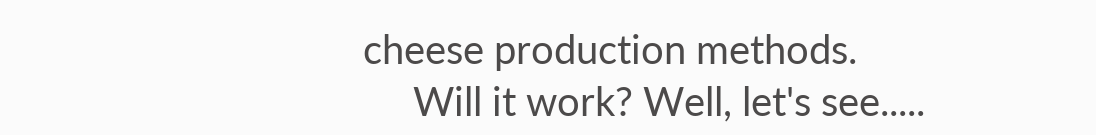cheese production methods.
     Will it work? Well, let's see.....